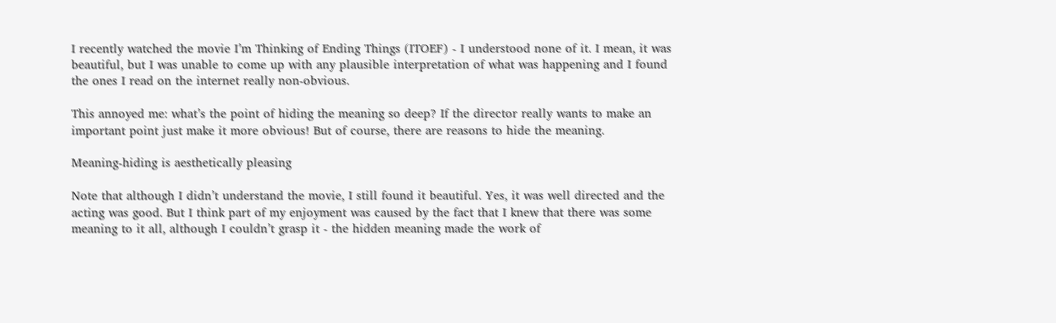I recently watched the movie I’m Thinking of Ending Things (ITOEF) - I understood none of it. I mean, it was beautiful, but I was unable to come up with any plausible interpretation of what was happening and I found the ones I read on the internet really non-obvious.

This annoyed me: what’s the point of hiding the meaning so deep? If the director really wants to make an important point just make it more obvious! But of course, there are reasons to hide the meaning.

Meaning-hiding is aesthetically pleasing

Note that although I didn’t understand the movie, I still found it beautiful. Yes, it was well directed and the acting was good. But I think part of my enjoyment was caused by the fact that I knew that there was some meaning to it all, although I couldn’t grasp it - the hidden meaning made the work of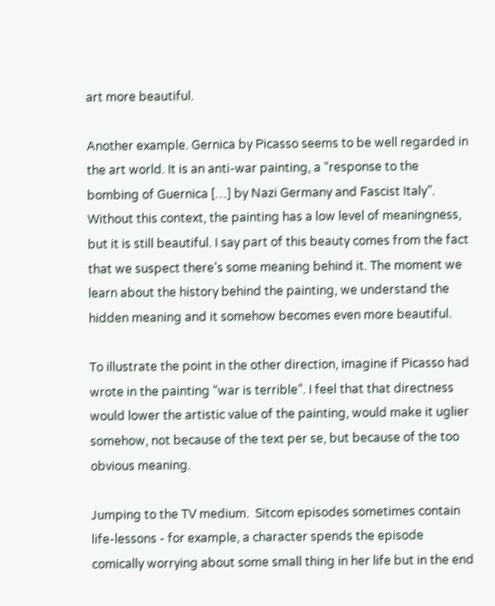art more beautiful.

Another example. Gernica by Picasso seems to be well regarded in the art world. It is an anti-war painting, a “response to the bombing of Guernica […] by Nazi Germany and Fascist Italy”. Without this context, the painting has a low level of meaningness, but it is still beautiful. I say part of this beauty comes from the fact that we suspect there’s some meaning behind it. The moment we learn about the history behind the painting, we understand the hidden meaning and it somehow becomes even more beautiful.

To illustrate the point in the other direction, imagine if Picasso had wrote in the painting “war is terrible”. I feel that that directness would lower the artistic value of the painting, would make it uglier somehow, not because of the text per se, but because of the too obvious meaning.

Jumping to the TV medium.  Sitcom episodes sometimes contain life-lessons - for example, a character spends the episode comically worrying about some small thing in her life but in the end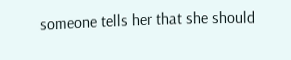someone tells her that she should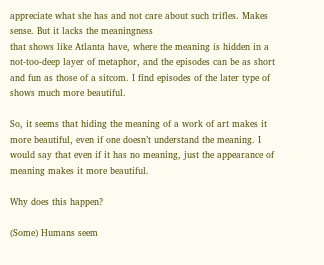appreciate what she has and not care about such trifles. Makes sense. But it lacks the meaningness
that shows like Atlanta have, where the meaning is hidden in a not-too-deep layer of metaphor, and the episodes can be as short and fun as those of a sitcom. I find episodes of the later type of shows much more beautiful.

So, it seems that hiding the meaning of a work of art makes it more beautiful, even if one doesn’t understand the meaning. I would say that even if it has no meaning, just the appearance of meaning makes it more beautiful.

Why does this happen?

(Some) Humans seem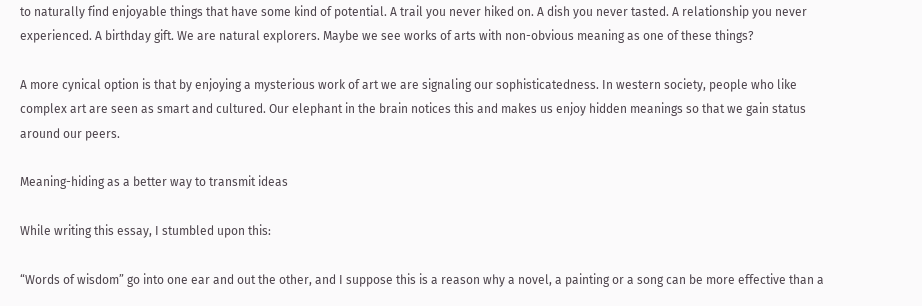to naturally find enjoyable things that have some kind of potential. A trail you never hiked on. A dish you never tasted. A relationship you never experienced. A birthday gift. We are natural explorers. Maybe we see works of arts with non-obvious meaning as one of these things?

A more cynical option is that by enjoying a mysterious work of art we are signaling our sophisticatedness. In western society, people who like complex art are seen as smart and cultured. Our elephant in the brain notices this and makes us enjoy hidden meanings so that we gain status around our peers.

Meaning-hiding as a better way to transmit ideas

While writing this essay, I stumbled upon this:

“Words of wisdom” go into one ear and out the other, and I suppose this is a reason why a novel, a painting or a song can be more effective than a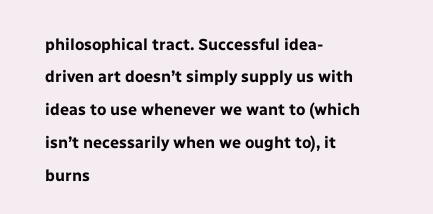philosophical tract. Successful idea-driven art doesn’t simply supply us with ideas to use whenever we want to (which isn’t necessarily when we ought to), it burns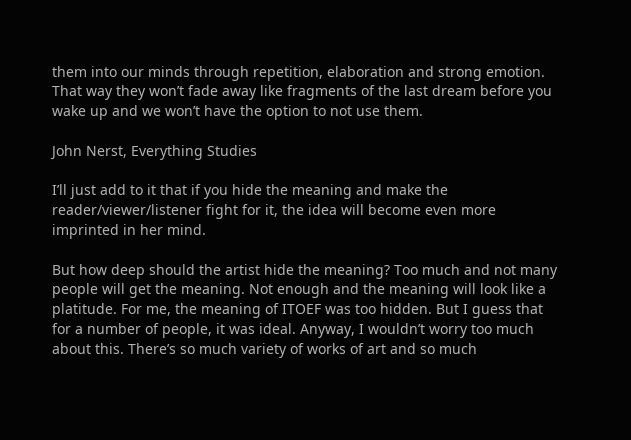them into our minds through repetition, elaboration and strong emotion. That way they won’t fade away like fragments of the last dream before you wake up and we won’t have the option to not use them.

John Nerst, Everything Studies

I’ll just add to it that if you hide the meaning and make the reader/viewer/listener fight for it, the idea will become even more imprinted in her mind.

But how deep should the artist hide the meaning? Too much and not many people will get the meaning. Not enough and the meaning will look like a platitude. For me, the meaning of ITOEF was too hidden. But I guess that for a number of people, it was ideal. Anyway, I wouldn’t worry too much about this. There’s so much variety of works of art and so much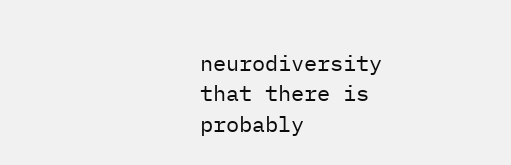neurodiversity that there is probably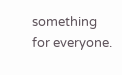something for everyone.